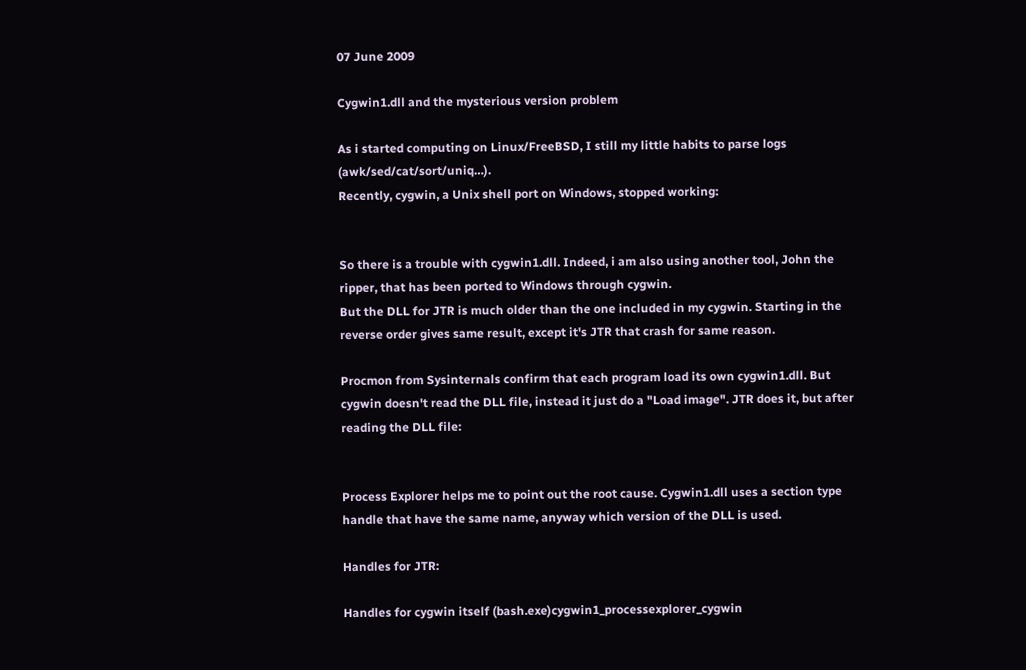07 June 2009

Cygwin1.dll and the mysterious version problem

As i started computing on Linux/FreeBSD, I still my little habits to parse logs (awk/sed/cat/sort/uniq…).
Recently, cygwin, a Unix shell port on Windows, stopped working:


So there is a trouble with cygwin1.dll. Indeed, i am also using another tool, John the ripper, that has been ported to Windows through cygwin.
But the DLL for JTR is much older than the one included in my cygwin. Starting in the reverse order gives same result, except it's JTR that crash for same reason.

Procmon from Sysinternals confirm that each program load its own cygwin1.dll. But cygwin doesn't read the DLL file, instead it just do a "Load image". JTR does it, but after reading the DLL file:


Process Explorer helps me to point out the root cause. Cygwin1.dll uses a section type handle that have the same name, anyway which version of the DLL is used.

Handles for JTR:

Handles for cygwin itself (bash.exe)cygwin1_processexplorer_cygwin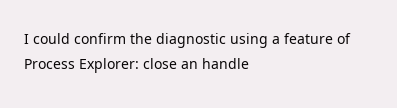I could confirm the diagnostic using a feature of Process Explorer: close an handle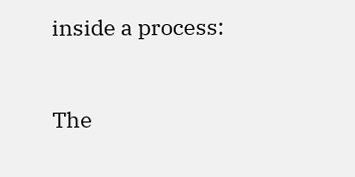inside a process:


The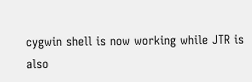cygwin shell is now working while JTR is also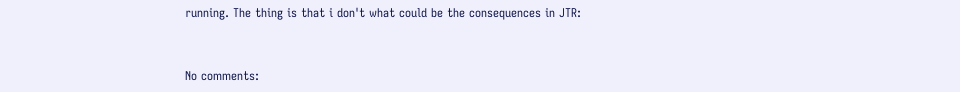running. The thing is that i don't what could be the consequences in JTR:


No comments: